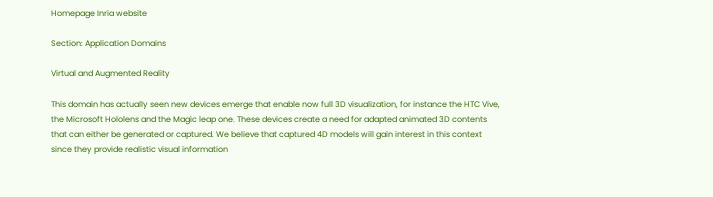Homepage Inria website

Section: Application Domains

Virtual and Augmented Reality

This domain has actually seen new devices emerge that enable now full 3D visualization, for instance the HTC Vive, the Microsoft Hololens and the Magic leap one. These devices create a need for adapted animated 3D contents that can either be generated or captured. We believe that captured 4D models will gain interest in this context since they provide realistic visual information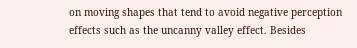on moving shapes that tend to avoid negative perception effects such as the uncanny valley effect. Besides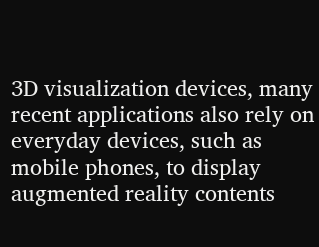3D visualization devices, many recent applications also rely on everyday devices, such as mobile phones, to display augmented reality contents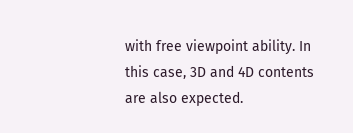with free viewpoint ability. In this case, 3D and 4D contents are also expected.